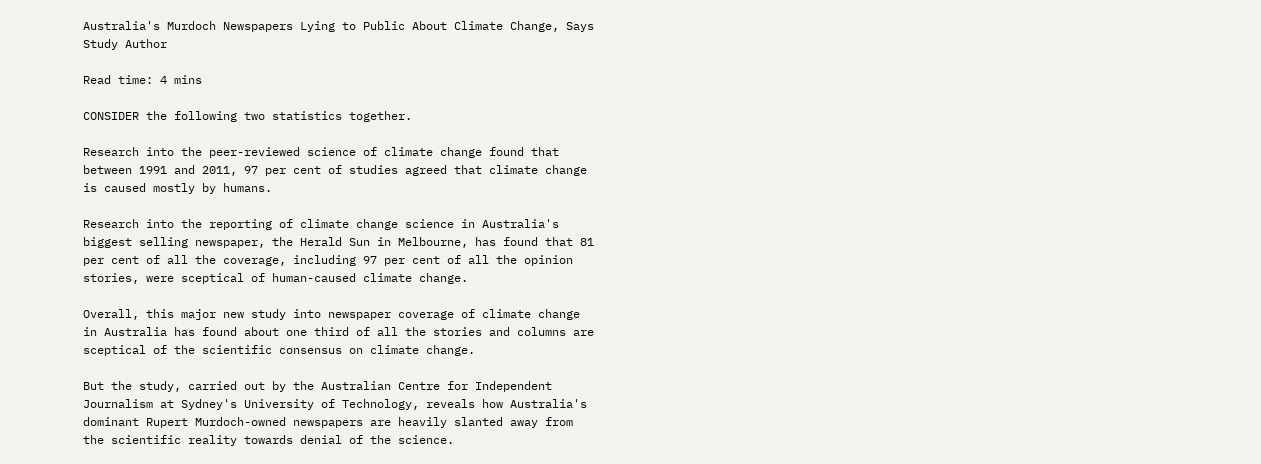Australia's Murdoch Newspapers Lying to Public About Climate Change, Says Study Author

Read time: 4 mins

CONSIDER the following two statistics together.

Research into the peer-reviewed science of climate change found that between 1991 and 2011, 97 per cent of studies agreed that climate change is caused mostly by humans.

Research into the reporting of climate change science in Australia's biggest selling newspaper, the Herald Sun in Melbourne, has found that 81 per cent of all the coverage, including 97 per cent of all the opinion stories, were sceptical of human-caused climate change.

Overall, this major new study into newspaper coverage of climate change in Australia has found about one third of all the stories and columns are sceptical of the scientific consensus on climate change.

But the study, carried out by the Australian Centre for Independent Journalism at Sydney's University of Technology, reveals how Australia's dominant Rupert Murdoch-owned newspapers are heavily slanted away from the scientific reality towards denial of the science.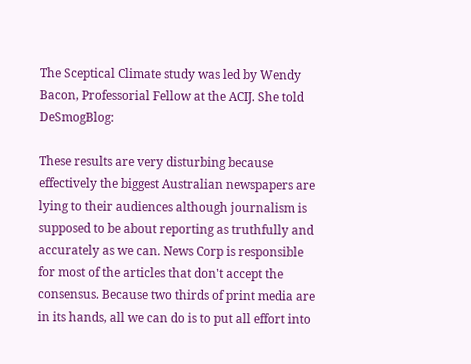The Sceptical Climate study was led by Wendy Bacon, Professorial Fellow at the ACIJ. She told DeSmogBlog:

These results are very disturbing because effectively the biggest Australian newspapers are lying to their audiences although journalism is supposed to be about reporting as truthfully and accurately as we can. News Corp is responsible for most of the articles that don't accept the consensus. Because two thirds of print media are in its hands, all we can do is to put all effort into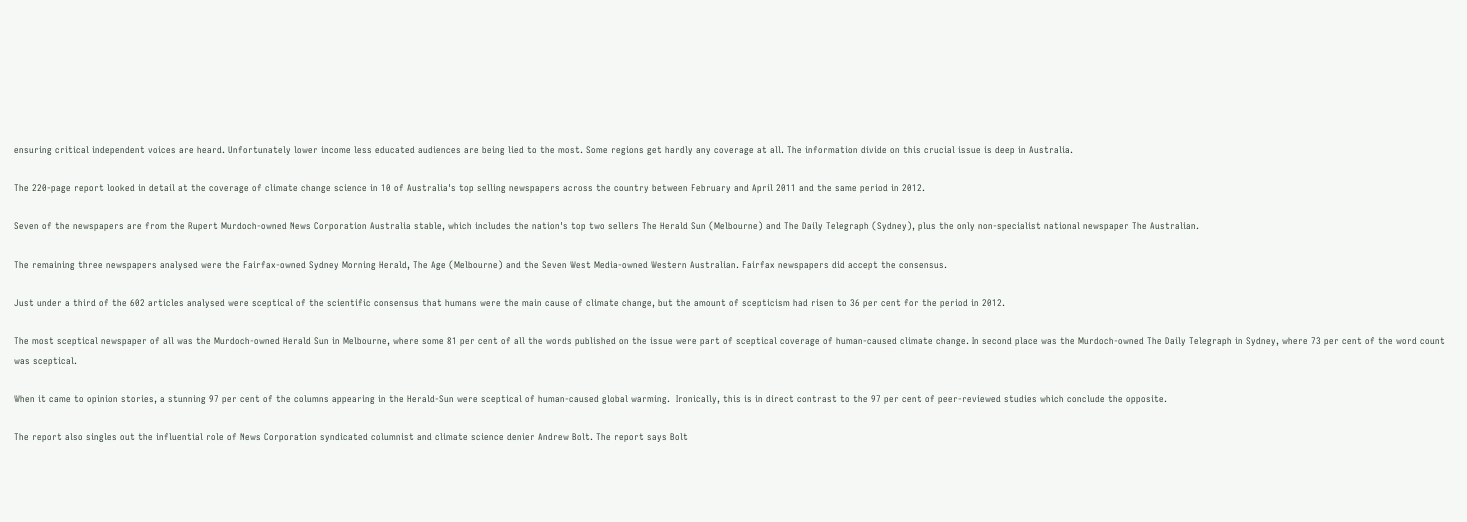ensuring critical independent voices are heard. Unfortunately lower income less educated audiences are being lied to the most. Some regions get hardly any coverage at all. The information divide on this crucial issue is deep in Australia.

The 220-page report looked in detail at the coverage of climate change science in 10 of Australia's top selling newspapers across the country between February and April 2011 and the same period in 2012.

Seven of the newspapers are from the Rupert Murdoch-owned News Corporation Australia stable, which includes the nation's top two sellers The Herald Sun (Melbourne) and The Daily Telegraph (Sydney), plus the only non-specialist national newspaper The Australian.

The remaining three newspapers analysed were the Fairfax-owned Sydney Morning Herald, The Age (Melbourne) and the Seven West Media-owned Western Australian. Fairfax newspapers did accept the consensus.

Just under a third of the 602 articles analysed were sceptical of the scientific consensus that humans were the main cause of climate change, but the amount of scepticism had risen to 36 per cent for the period in 2012.

The most sceptical newspaper of all was the Murdoch-owned Herald Sun in Melbourne, where some 81 per cent of all the words published on the issue were part of sceptical coverage of human-caused climate change. In second place was the Murdoch-owned The Daily Telegraph in Sydney, where 73 per cent of the word count was sceptical.

When it came to opinion stories, a stunning 97 per cent of the columns appearing in the Herald-Sun were sceptical of human-caused global warming.  Ironically, this is in direct contrast to the 97 per cent of peer-reviewed studies which conclude the opposite.

The report also singles out the influential role of News Corporation syndicated columnist and climate science denier Andrew Bolt. The report says Bolt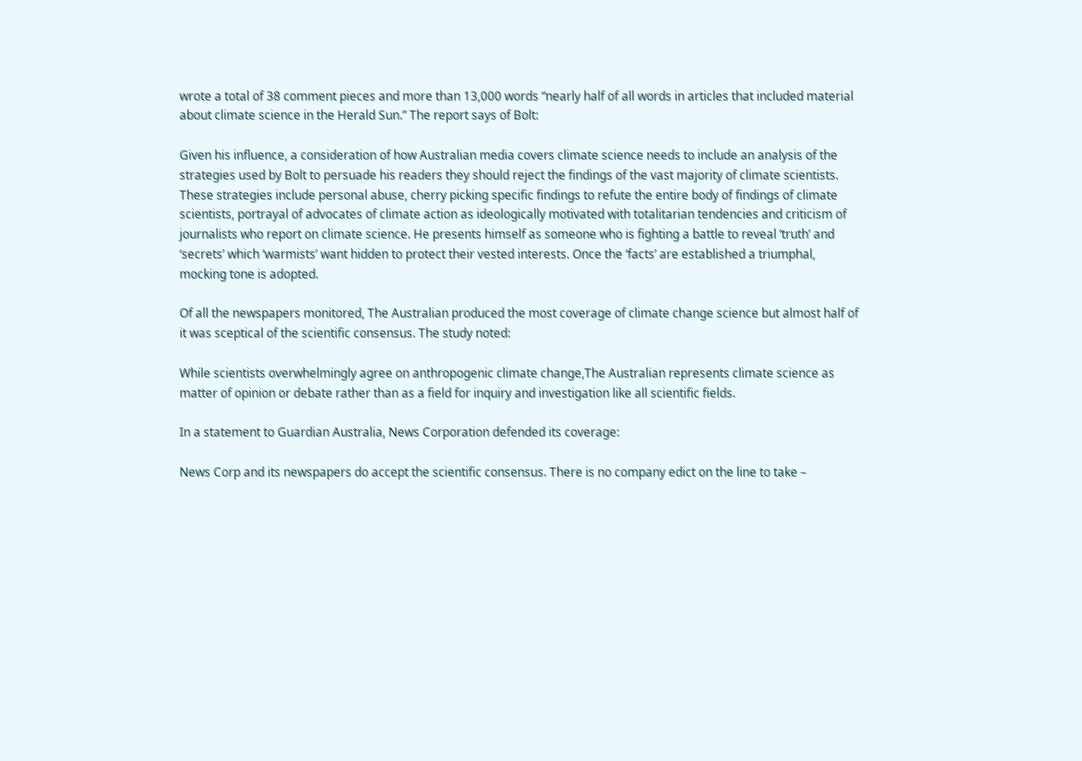wrote a total of 38 comment pieces and more than 13,000 words “nearly half of all words in articles that included material about climate science in the Herald Sun.” The report says of Bolt:

Given his influence, a consideration of how Australian media covers climate science needs to include an analysis of the strategies used by Bolt to persuade his readers they should reject the findings of the vast majority of climate scientists. These strategies include personal abuse, cherry picking specific findings to refute the entire body of findings of climate scientists, portrayal of advocates of climate action as ideologically motivated with totalitarian tendencies and criticism of journalists who report on climate science. He presents himself as someone who is fighting a battle to reveal ‘truth’ and ‘secrets’ which ‘warmists’ want hidden to protect their vested interests. Once the ‘facts’ are established a triumphal, mocking tone is adopted.

Of all the newspapers monitored, The Australian produced the most coverage of climate change science but almost half of it was sceptical of the scientific consensus. The study noted:

While scientists overwhelmingly agree on anthropogenic climate change,The Australian represents climate science as matter of opinion or debate rather than as a field for inquiry and investigation like all scientific fields.

In a statement to Guardian Australia, News Corporation defended its coverage:

News Corp and its newspapers do accept the scientific consensus. There is no company edict on the line to take –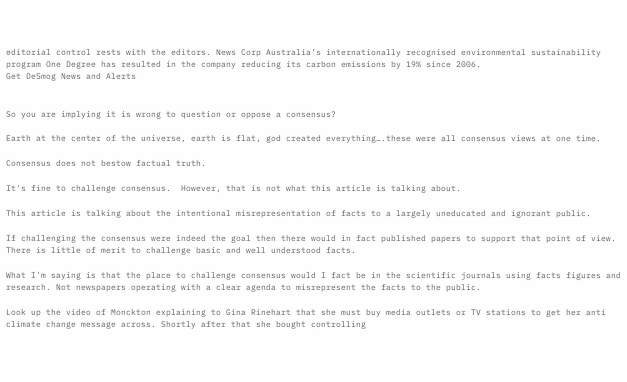editorial control rests with the editors. News Corp Australia’s internationally recognised environmental sustainability program One Degree has resulted in the company reducing its carbon emissions by 19% since 2006.
Get DeSmog News and Alerts


So you are implying it is wrong to question or oppose a consensus?

Earth at the center of the universe, earth is flat, god created everything….these were all consensus views at one time.

Consensus does not bestow factual truth.

It's fine to challenge consensus.  However, that is not what this article is talking about.

This article is talking about the intentional misrepresentation of facts to a largely uneducated and ignorant public.

If challenging the consensus were indeed the goal then there would in fact published papers to support that point of view.   There is little of merit to challenge basic and well understood facts.

What I'm saying is that the place to challenge consensus would I fact be in the scientific journals using facts figures and research. Not newspapers operating with a clear agenda to misrepresent the facts to the public.

Look up the video of Monckton explaining to Gina Rinehart that she must buy media outlets or TV stations to get her anti climate change message across. Shortly after that she bought controlling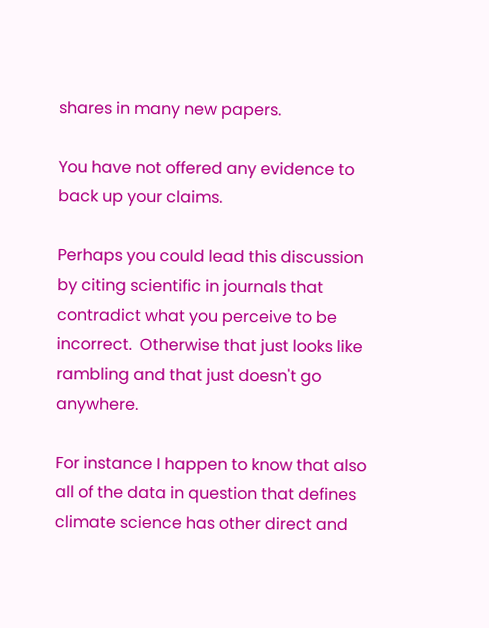shares in many new papers.

You have not offered any evidence to back up your claims.

Perhaps you could lead this discussion by citing scientific in journals that contradict what you perceive to be incorrect.  Otherwise that just looks like rambling and that just doesn't go anywhere.

For instance I happen to know that also all of the data in question that defines climate science has other direct and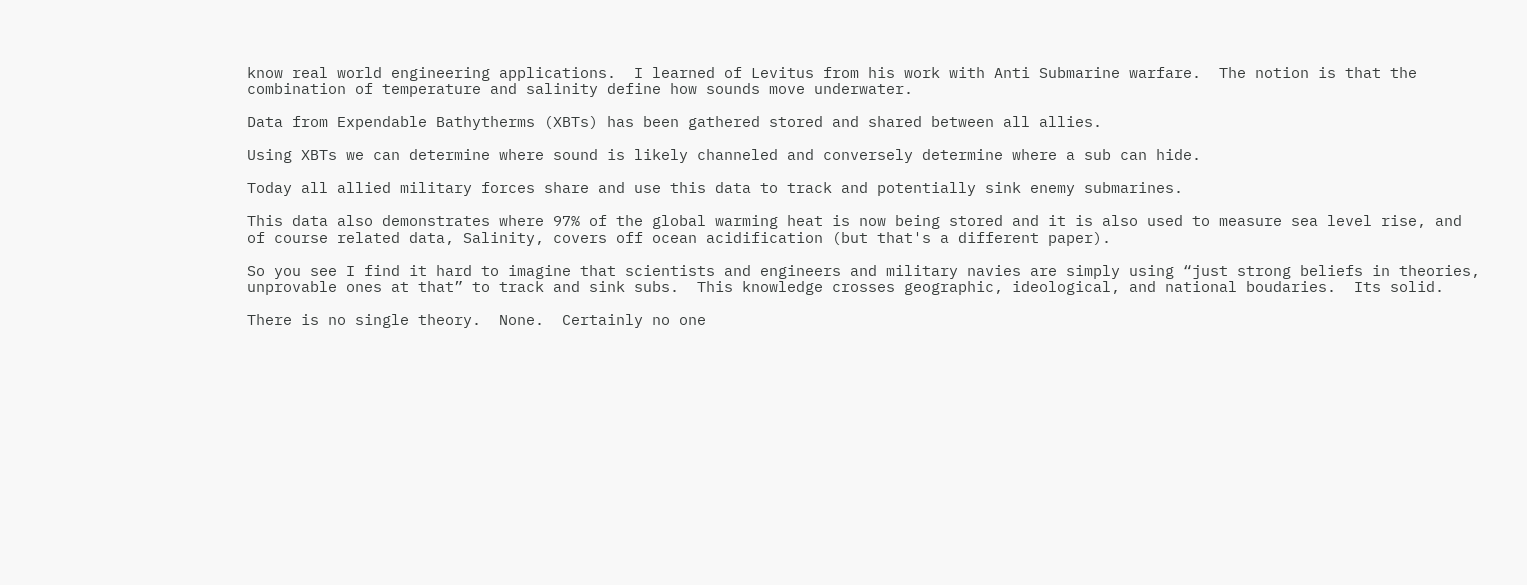know real world engineering applications.  I learned of Levitus from his work with Anti Submarine warfare.  The notion is that the combination of temperature and salinity define how sounds move underwater.

Data from Expendable Bathytherms (XBTs) has been gathered stored and shared between all allies.

Using XBTs we can determine where sound is likely channeled and conversely determine where a sub can hide.

Today all allied military forces share and use this data to track and potentially sink enemy submarines.

This data also demonstrates where 97% of the global warming heat is now being stored and it is also used to measure sea level rise, and of course related data, Salinity, covers off ocean acidification (but that's a different paper).

So you see I find it hard to imagine that scientists and engineers and military navies are simply using “just strong beliefs in theories, unprovable ones at that” to track and sink subs.  This knowledge crosses geographic, ideological, and national boudaries.  Its solid.

There is no single theory.  None.  Certainly no one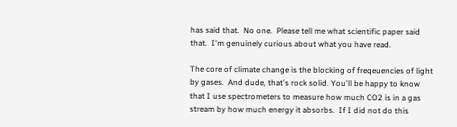has said that.  No one.  Please tell me what scientific paper said that.  I'm genuinely curious about what you have read.

The core of climate change is the blocking of freqeuencies of light by gases.  And dude, that's rock solid. You'll be happy to know that I use spectrometers to measure how much CO2 is in a gas stream by how much energy it absorbs.  If I did not do this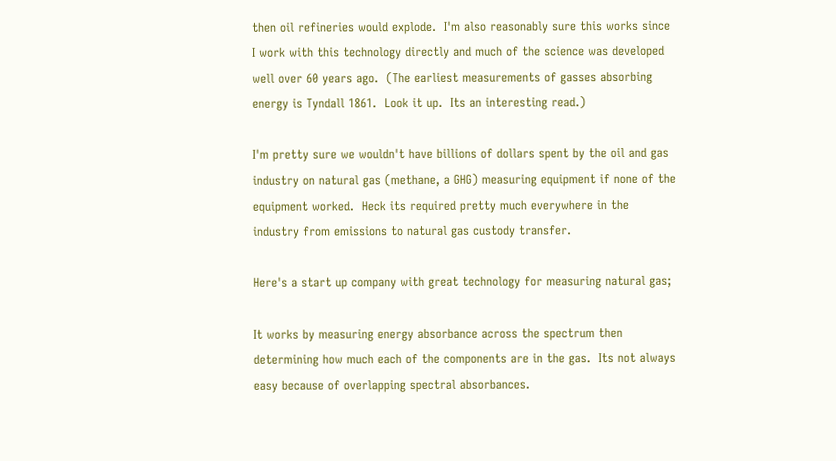then oil refineries would explode.  I'm also reasonably sure this works since I work with this technology directly and much of the science was developed well over 60 years ago.  (The earliest measurements of gasses absorbing energy is Tyndall 1861.  Look it up.  Its an interesting read.)

I'm pretty sure we wouldn't have billions of dollars spent by the oil and gas industry on natural gas (methane, a GHG) measuring equipment if none of the equipment worked.  Heck its required pretty much everywhere in the industry from emissions to natural gas custody transfer.

Here's a start up company with great technology for measuring natural gas;

It works by measuring energy absorbance across the spectrum then determining how much each of the components are in the gas.  Its not always easy because of overlapping spectral absorbances.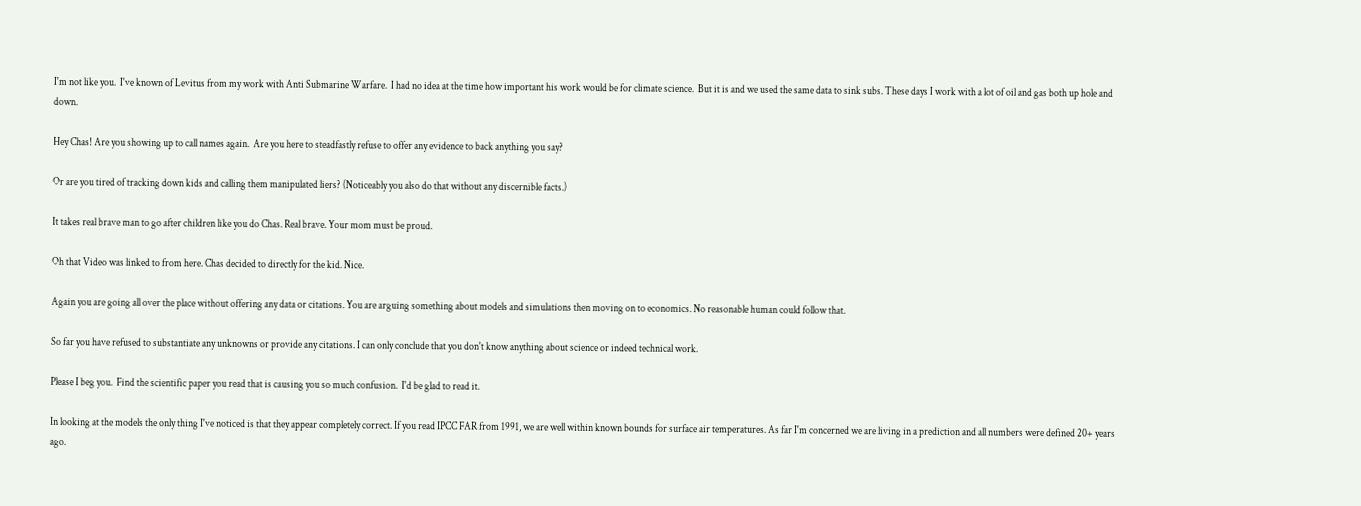I'm not like you.  I've known of Levitus from my work with Anti Submarine Warfare.  I had no idea at the time how important his work would be for climate science.  But it is and we used the same data to sink subs. These days I work with a lot of oil and gas both up hole and down.

Hey Chas! Are you showing up to call names again.  Are you here to steadfastly refuse to offer any evidence to back anything you say?

Or are you tired of tracking down kids and calling them manipulated liers? (Noticeably you also do that without any discernible facts.)

It takes real brave man to go after children like you do Chas. Real brave. Your mom must be proud.

Oh that Video was linked to from here. Chas decided to directly for the kid. Nice.

Again you are going all over the place without offering any data or citations. You are arguing something about models and simulations then moving on to economics. No reasonable human could follow that.

So far you have refused to substantiate any unknowns or provide any citations. I can only conclude that you don't know anything about science or indeed technical work.

Please I beg you.  Find the scientific paper you read that is causing you so much confusion.  I'd be glad to read it.

In looking at the models the only thing I've noticed is that they appear completely correct. If you read IPCC FAR from 1991, we are well within known bounds for surface air temperatures. As far I'm concerned we are living in a prediction and all numbers were defined 20+ years ago.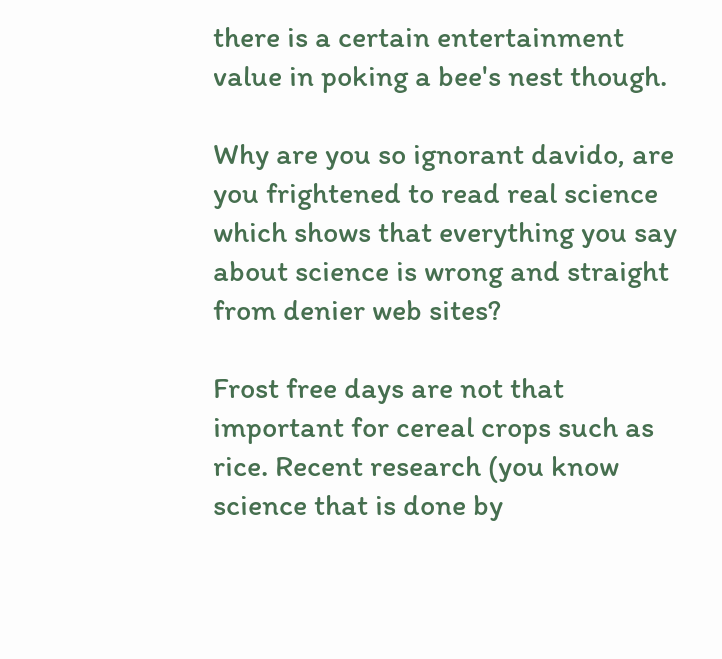there is a certain entertainment value in poking a bee's nest though.

Why are you so ignorant davido, are you frightened to read real science which shows that everything you say about science is wrong and straight from denier web sites?

Frost free days are not that important for cereal crops such as rice. Recent research (you know science that is done by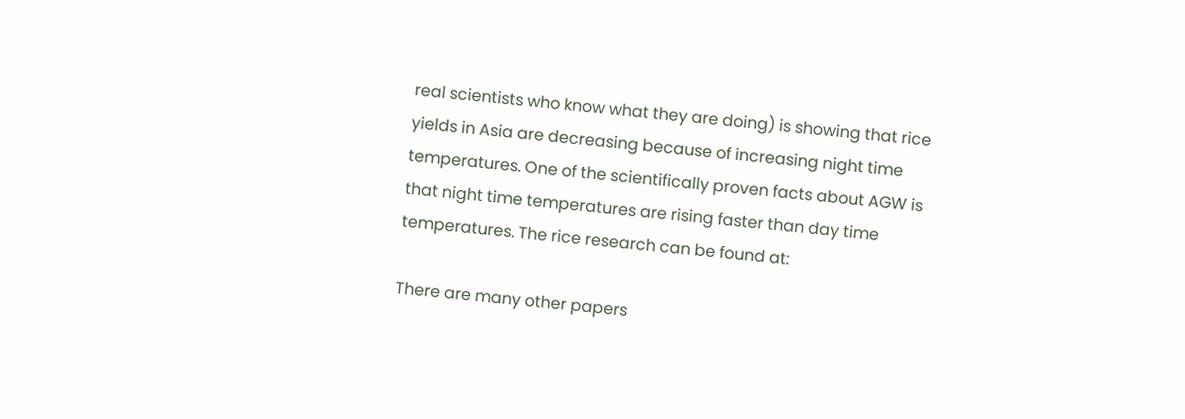real scientists who know what they are doing) is showing that rice yields in Asia are decreasing because of increasing night time temperatures. One of the scientifically proven facts about AGW is that night time temperatures are rising faster than day time temperatures. The rice research can be found at:

There are many other papers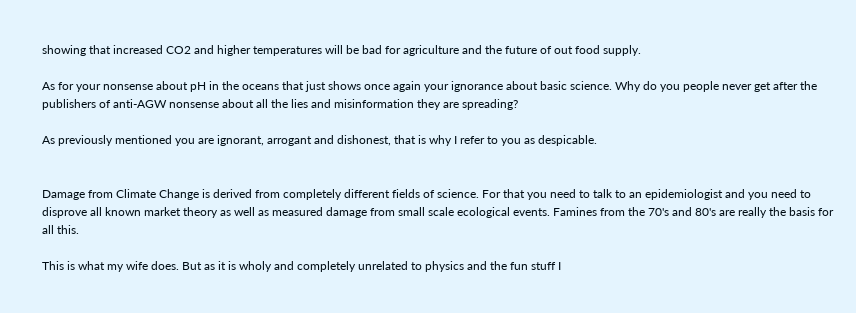showing that increased CO2 and higher temperatures will be bad for agriculture and the future of out food supply.

As for your nonsense about pH in the oceans that just shows once again your ignorance about basic science. Why do you people never get after the publishers of anti-AGW nonsense about all the lies and misinformation they are spreading?

As previously mentioned you are ignorant, arrogant and dishonest, that is why I refer to you as despicable.


Damage from Climate Change is derived from completely different fields of science. For that you need to talk to an epidemiologist and you need to disprove all known market theory as well as measured damage from small scale ecological events. Famines from the 70's and 80's are really the basis for all this.

This is what my wife does. But as it is wholy and completely unrelated to physics and the fun stuff I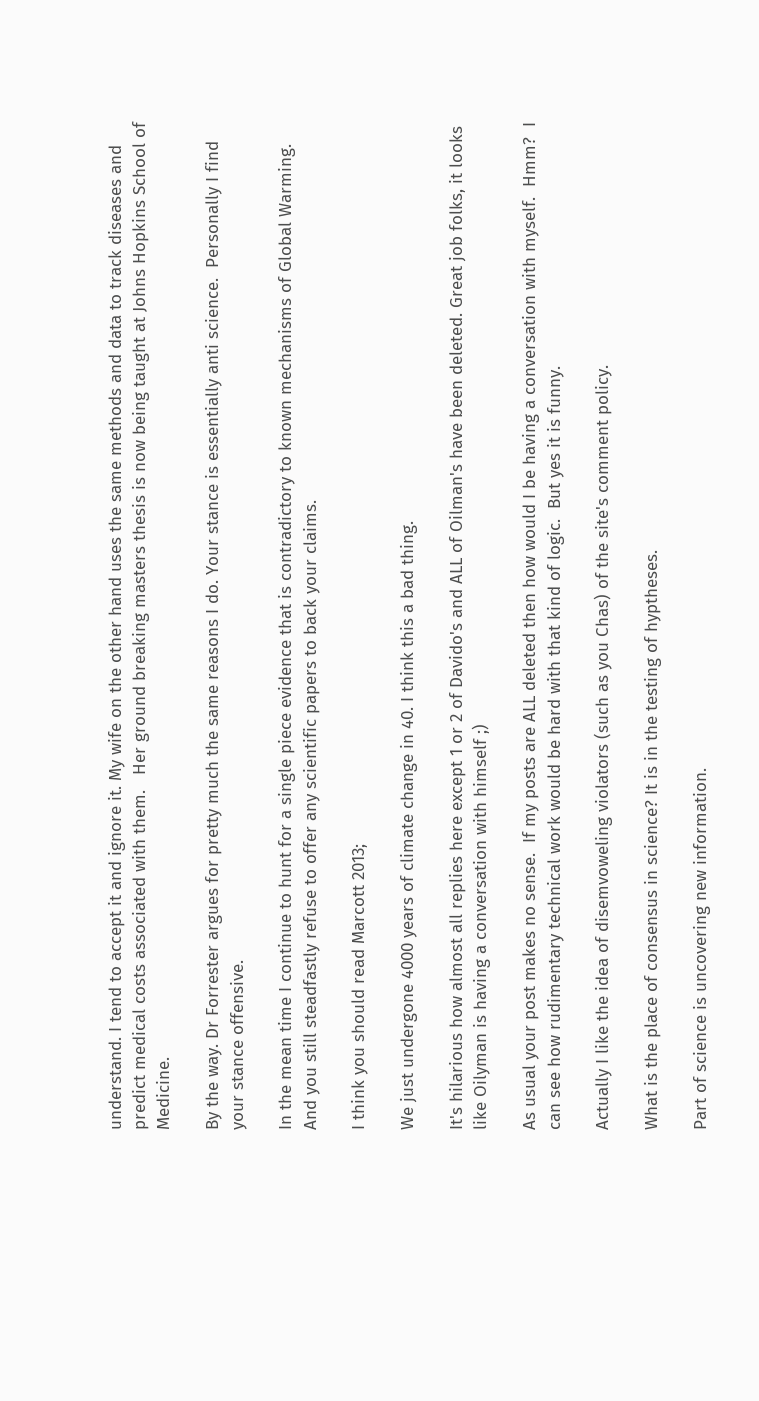understand. I tend to accept it and ignore it. My wife on the other hand uses the same methods and data to track diseases and predict medical costs associated with them.   Her ground breaking masters thesis is now being taught at Johns Hopkins School of Medicine.

By the way. Dr Forrester argues for pretty much the same reasons I do. Your stance is essentially anti science.  Personally I find your stance offensive.

In the mean time I continue to hunt for a single piece evidence that is contradictory to known mechanisms of Global Warming.  And you still steadfastly refuse to offer any scientific papers to back your claims.

I think you should read Marcott 2013;

We just undergone 4000 years of climate change in 40. I think this a bad thing.

It's hilarious how almost all replies here except 1 or 2 of Davido's and ALL of Oilman's have been deleted. Great job folks, it looks like Oilyman is having a conversation with himself ;)

As usual your post makes no sense.  If my posts are ALL deleted then how would I be having a conversation with myself.  Hmm?  I can see how rudimentary technical work would be hard with that kind of logic.  But yes it is funny.

Actually I like the idea of disemvoweling violators (such as you Chas) of the site's comment policy.

What is the place of consensus in science? It is in the testing of hyptheses.

Part of science is uncovering new information.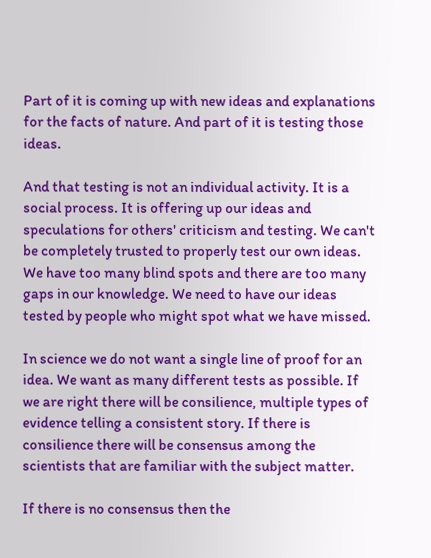Part of it is coming up with new ideas and explanations for the facts of nature. And part of it is testing those ideas.

And that testing is not an individual activity. It is a social process. It is offering up our ideas and speculations for others' criticism and testing. We can't be completely trusted to properly test our own ideas. We have too many blind spots and there are too many gaps in our knowledge. We need to have our ideas tested by people who might spot what we have missed.

In science we do not want a single line of proof for an idea. We want as many different tests as possible. If we are right there will be consilience, multiple types of evidence telling a consistent story. If there is consilience there will be consensus among the scientists that are familiar with the subject matter.

If there is no consensus then the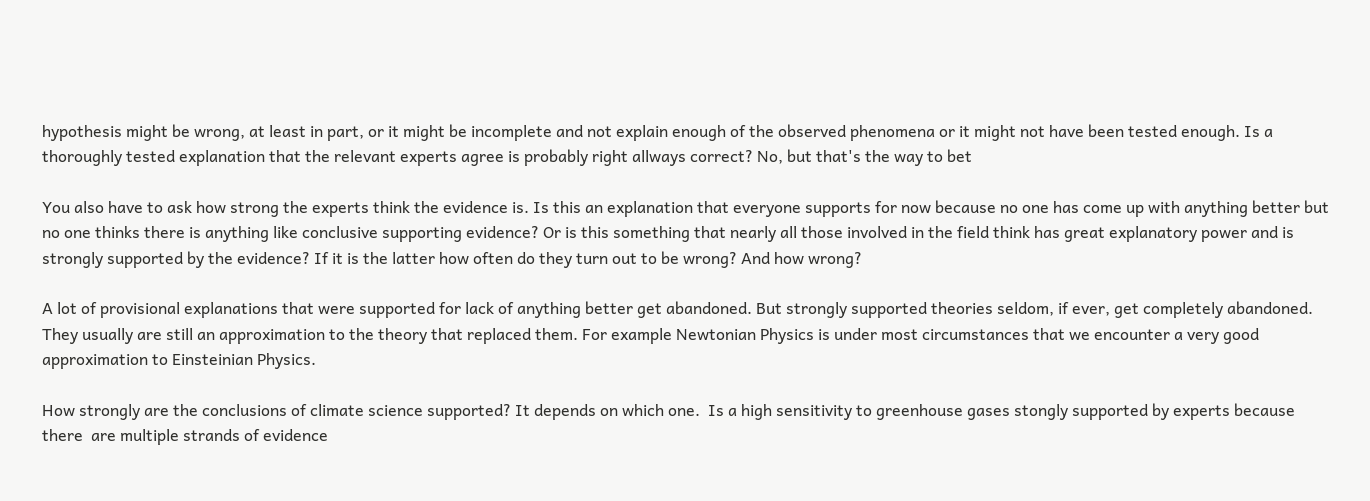hypothesis might be wrong, at least in part, or it might be incomplete and not explain enough of the observed phenomena or it might not have been tested enough. Is a thoroughly tested explanation that the relevant experts agree is probably right allways correct? No, but that's the way to bet

You also have to ask how strong the experts think the evidence is. Is this an explanation that everyone supports for now because no one has come up with anything better but no one thinks there is anything like conclusive supporting evidence? Or is this something that nearly all those involved in the field think has great explanatory power and is strongly supported by the evidence? If it is the latter how often do they turn out to be wrong? And how wrong?

A lot of provisional explanations that were supported for lack of anything better get abandoned. But strongly supported theories seldom, if ever, get completely abandoned. They usually are still an approximation to the theory that replaced them. For example Newtonian Physics is under most circumstances that we encounter a very good approximation to Einsteinian Physics.

How strongly are the conclusions of climate science supported? It depends on which one.  Is a high sensitivity to greenhouse gases stongly supported by experts because there  are multiple strands of evidence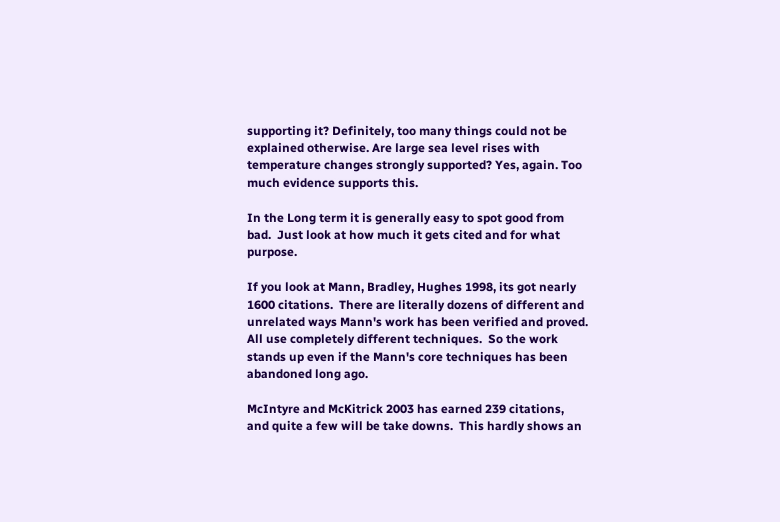supporting it? Definitely, too many things could not be explained otherwise. Are large sea level rises with temperature changes strongly supported? Yes, again. Too much evidence supports this.

In the Long term it is generally easy to spot good from bad.  Just look at how much it gets cited and for what purpose.

If you look at Mann, Bradley, Hughes 1998, its got nearly 1600 citations.  There are literally dozens of different and unrelated ways Mann's work has been verified and proved.  All use completely different techniques.  So the work stands up even if the Mann's core techniques has been abandoned long ago.

McIntyre and McKitrick 2003 has earned 239 citations, and quite a few will be take downs.  This hardly shows an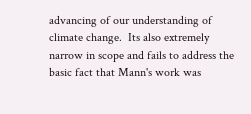advancing of our understanding of climate change.  Its also extremely narrow in scope and fails to address the basic fact that Mann's work was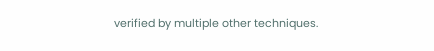verified by multiple other techniques.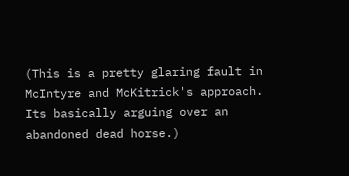(This is a pretty glaring fault in McIntyre and McKitrick's approach. Its basically arguing over an abandoned dead horse.)